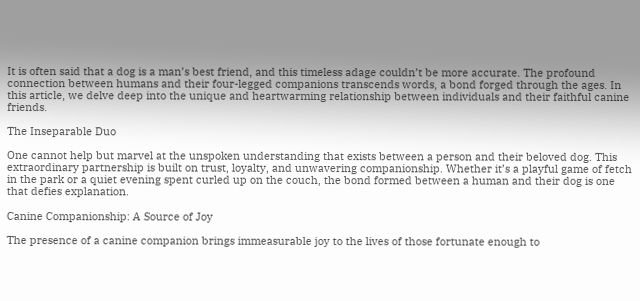It is often said that a dog is a man’s best friend, and this timeless adage couldn’t be more accurate. The profound connection between humans and their four-legged companions transcends words, a bond forged through the ages. In this article, we delve deep into the unique and heartwarming relationship between individuals and their faithful canine friends.

The Inseparable Duo

One cannot help but marvel at the unspoken understanding that exists between a person and their beloved dog. This extraordinary partnership is built on trust, loyalty, and unwavering companionship. Whether it’s a playful game of fetch in the park or a quiet evening spent curled up on the couch, the bond formed between a human and their dog is one that defies explanation.

Canine Companionship: A Source of Joy

The presence of a canine companion brings immeasurable joy to the lives of those fortunate enough to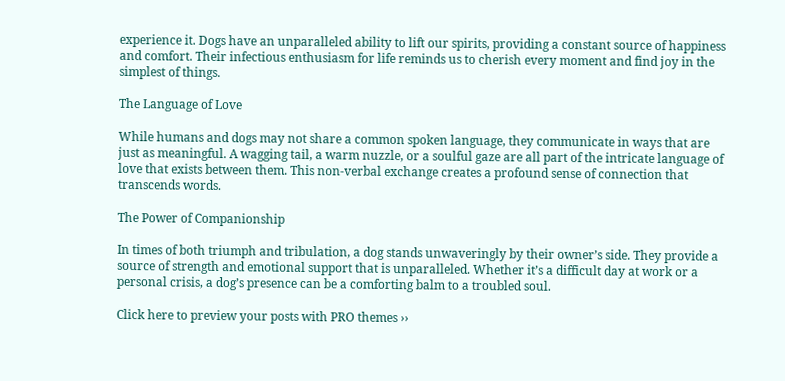experience it. Dogs have an unparalleled ability to lift our spirits, providing a constant source of happiness and comfort. Their infectious enthusiasm for life reminds us to cherish every moment and find joy in the simplest of things.

The Language of Love

While humans and dogs may not share a common spoken language, they communicate in ways that are just as meaningful. A wagging tail, a warm nuzzle, or a soulful gaze are all part of the intricate language of love that exists between them. This non-verbal exchange creates a profound sense of connection that transcends words.

The Power of Companionship

In times of both triumph and tribulation, a dog stands unwaveringly by their owner’s side. They provide a source of strength and emotional support that is unparalleled. Whether it’s a difficult day at work or a personal crisis, a dog’s presence can be a comforting balm to a troubled soul.

Click here to preview your posts with PRO themes ››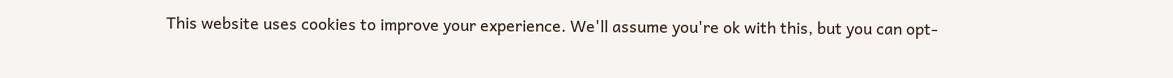This website uses cookies to improve your experience. We'll assume you're ok with this, but you can opt-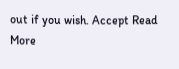out if you wish. Accept Read More